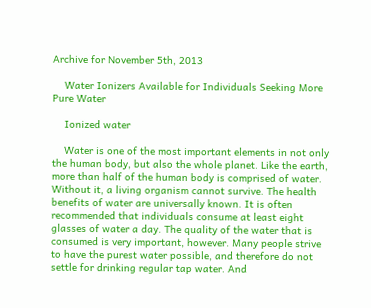Archive for November 5th, 2013

    Water Ionizers Available for Individuals Seeking More Pure Water

    Ionized water

    Water is one of the most important elements in not only the human body, but also the whole planet. Like the earth, more than half of the human body is comprised of water. Without it, a living organism cannot survive. The health benefits of water are universally known. It is often recommended that individuals consume at least eight glasses of water a day. The quality of the water that is consumed is very important, however. Many people strive to have the purest water possible, and therefore do not settle for drinking regular tap water. And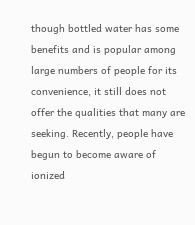though bottled water has some benefits and is popular among large numbers of people for its convenience, it still does not offer the qualities that many are seeking. Recently, people have begun to become aware of ionized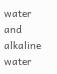water and alkaline water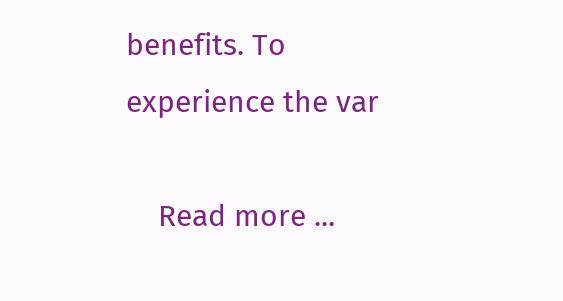benefits. To experience the var

    Read more ...